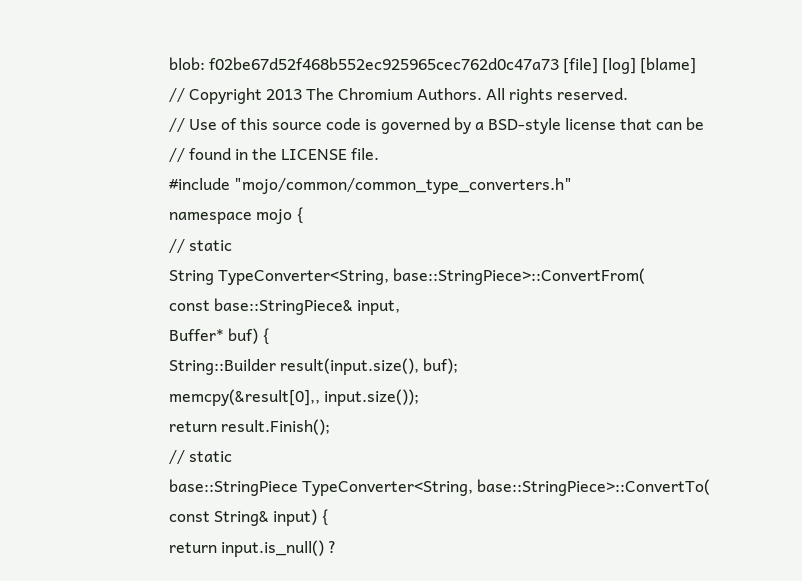blob: f02be67d52f468b552ec925965cec762d0c47a73 [file] [log] [blame]
// Copyright 2013 The Chromium Authors. All rights reserved.
// Use of this source code is governed by a BSD-style license that can be
// found in the LICENSE file.
#include "mojo/common/common_type_converters.h"
namespace mojo {
// static
String TypeConverter<String, base::StringPiece>::ConvertFrom(
const base::StringPiece& input,
Buffer* buf) {
String::Builder result(input.size(), buf);
memcpy(&result[0],, input.size());
return result.Finish();
// static
base::StringPiece TypeConverter<String, base::StringPiece>::ConvertTo(
const String& input) {
return input.is_null() ?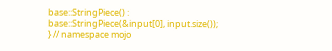base::StringPiece() :
base::StringPiece(&input[0], input.size());
} // namespace mojo